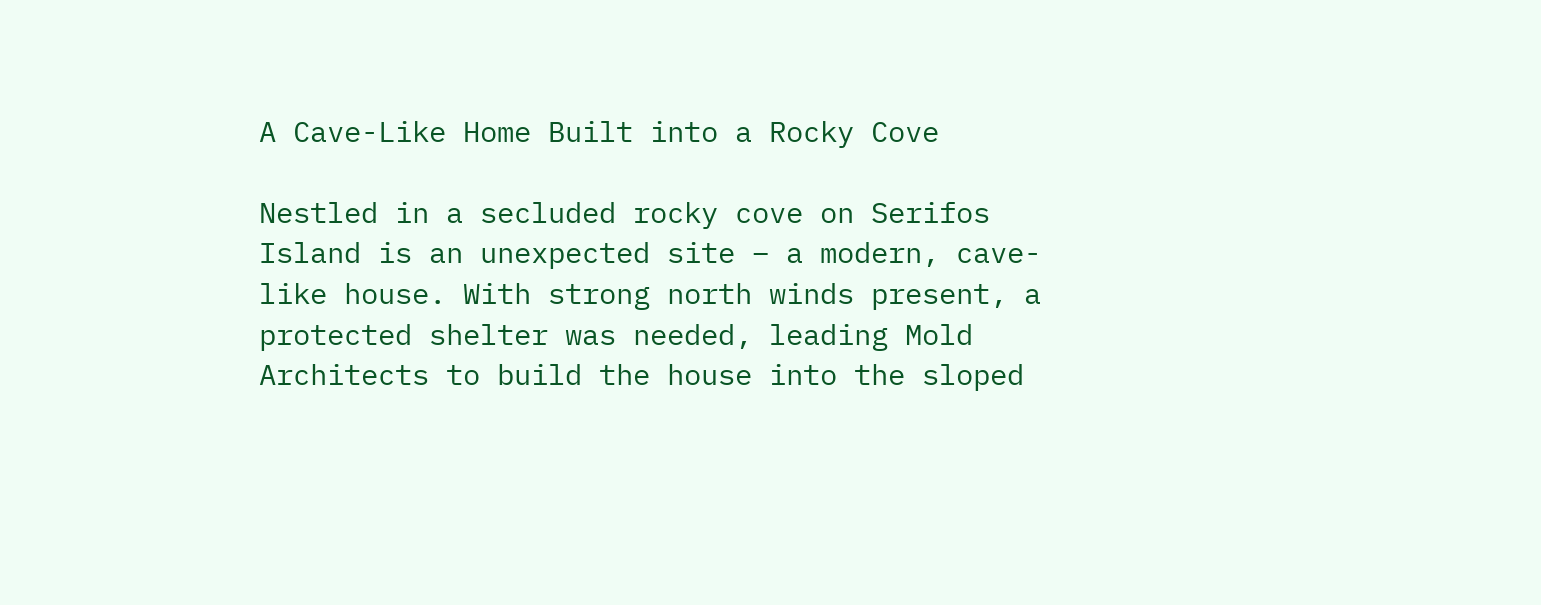A Cave-Like Home Built into a Rocky Cove

Nestled in a secluded rocky cove on Serifos Island is an unexpected site – a modern, cave-like house. With strong north winds present, a protected shelter was needed, leading Mold Architects to build the house into the sloped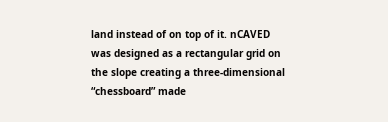land instead of on top of it. nCAVED was designed as a rectangular grid on the slope creating a three-dimensional “chessboard” made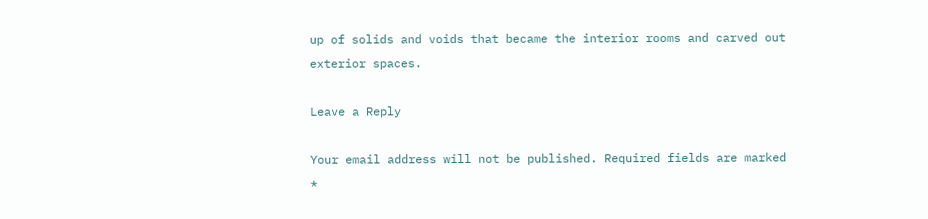up of solids and voids that became the interior rooms and carved out exterior spaces.

Leave a Reply

Your email address will not be published. Required fields are marked *